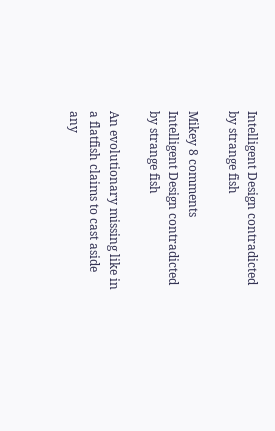Intelligent Design contradicted by strange fish

Mikey 8 comments
Intelligent Design contradicted by strange fish

An evolutionary missing like in a flatfish claims to cast aside any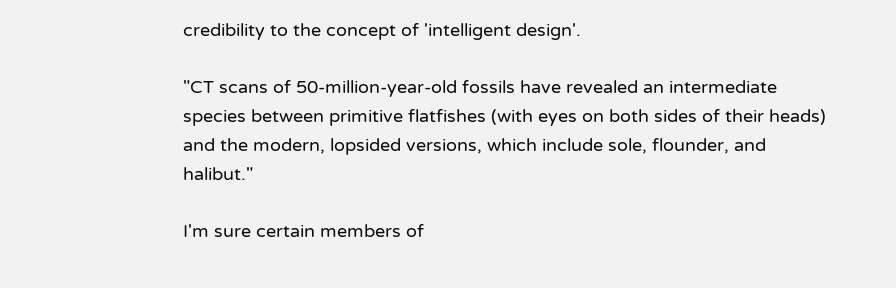credibility to the concept of 'intelligent design'.

"CT scans of 50-million-year-old fossils have revealed an intermediate species between primitive flatfishes (with eyes on both sides of their heads) and the modern, lopsided versions, which include sole, flounder, and halibut."

I'm sure certain members of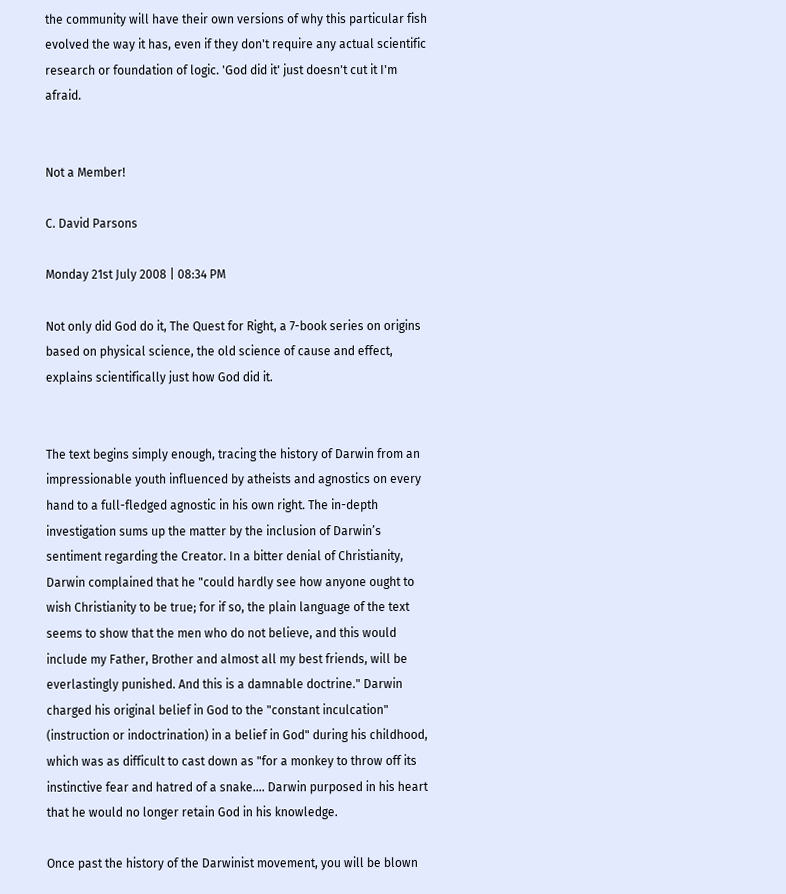the community will have their own versions of why this particular fish evolved the way it has, even if they don't require any actual scientific research or foundation of logic. 'God did it' just doesn't cut it I'm afraid.


Not a Member!

C. David Parsons

Monday 21st July 2008 | 08:34 PM

Not only did God do it, The Quest for Right, a 7-book series on origins based on physical science, the old science of cause and effect, explains scientifically just how God did it.


The text begins simply enough, tracing the history of Darwin from an impressionable youth influenced by atheists and agnostics on every hand to a full-fledged agnostic in his own right. The in-depth investigation sums up the matter by the inclusion of Darwin’s sentiment regarding the Creator. In a bitter denial of Christianity, Darwin complained that he "could hardly see how anyone ought to wish Christianity to be true; for if so, the plain language of the text seems to show that the men who do not believe, and this would include my Father, Brother and almost all my best friends, will be everlastingly punished. And this is a damnable doctrine." Darwin charged his original belief in God to the "constant inculcation" (instruction or indoctrination) in a belief in God" during his childhood, which was as difficult to cast down as "for a monkey to throw off its instinctive fear and hatred of a snake…. Darwin purposed in his heart that he would no longer retain God in his knowledge.

Once past the history of the Darwinist movement, you will be blown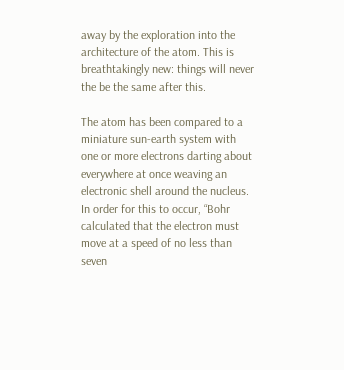away by the exploration into the architecture of the atom. This is breathtakingly new: things will never the be the same after this.

The atom has been compared to a miniature sun-earth system with one or more electrons darting about everywhere at once weaving an electronic shell around the nucleus. In order for this to occur, “Bohr calculated that the electron must move at a speed of no less than seven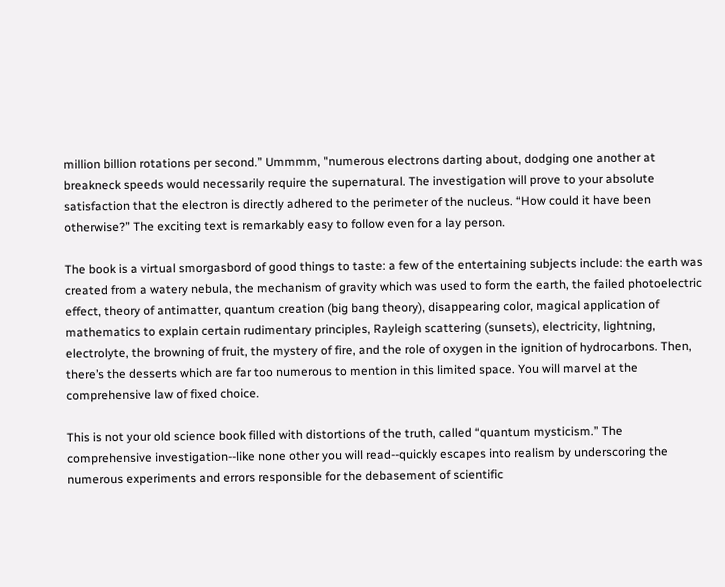million billion rotations per second.” Ummmm, "numerous electrons darting about, dodging one another at breakneck speeds would necessarily require the supernatural. The investigation will prove to your absolute satisfaction that the electron is directly adhered to the perimeter of the nucleus. “How could it have been otherwise?” The exciting text is remarkably easy to follow even for a lay person.

The book is a virtual smorgasbord of good things to taste: a few of the entertaining subjects include: the earth was created from a watery nebula, the mechanism of gravity which was used to form the earth, the failed photoelectric effect, theory of antimatter, quantum creation (big bang theory), disappearing color, magical application of mathematics to explain certain rudimentary principles, Rayleigh scattering (sunsets), electricity, lightning, electrolyte, the browning of fruit, the mystery of fire, and the role of oxygen in the ignition of hydrocarbons. Then, there’s the desserts which are far too numerous to mention in this limited space. You will marvel at the comprehensive law of fixed choice.

This is not your old science book filled with distortions of the truth, called “quantum mysticism.” The comprehensive investigation--like none other you will read--quickly escapes into realism by underscoring the numerous experiments and errors responsible for the debasement of scientific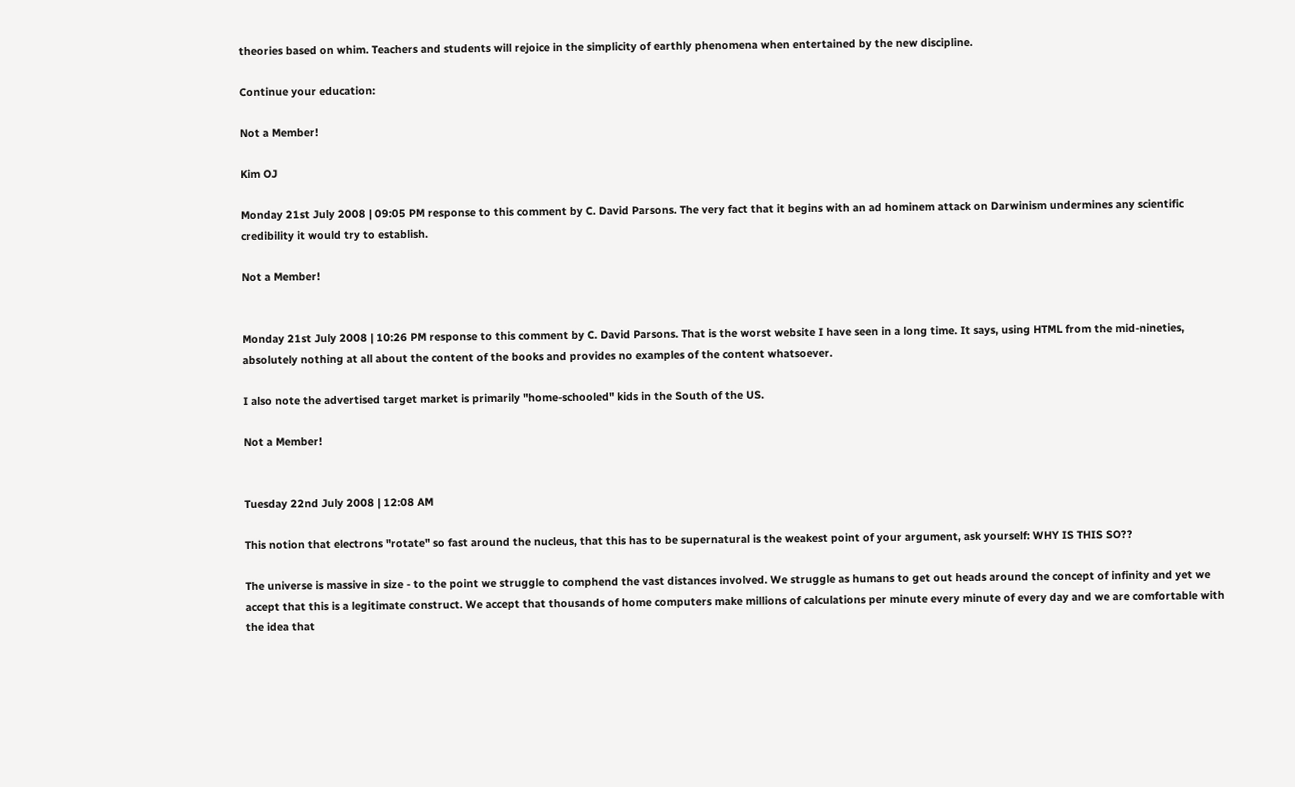theories based on whim. Teachers and students will rejoice in the simplicity of earthly phenomena when entertained by the new discipline.

Continue your education:

Not a Member!

Kim OJ

Monday 21st July 2008 | 09:05 PM response to this comment by C. David Parsons. The very fact that it begins with an ad hominem attack on Darwinism undermines any scientific credibility it would try to establish.

Not a Member!


Monday 21st July 2008 | 10:26 PM response to this comment by C. David Parsons. That is the worst website I have seen in a long time. It says, using HTML from the mid-nineties, absolutely nothing at all about the content of the books and provides no examples of the content whatsoever.

I also note the advertised target market is primarily "home-schooled" kids in the South of the US.

Not a Member!


Tuesday 22nd July 2008 | 12:08 AM

This notion that electrons "rotate" so fast around the nucleus, that this has to be supernatural is the weakest point of your argument, ask yourself: WHY IS THIS SO??

The universe is massive in size - to the point we struggle to comphend the vast distances involved. We struggle as humans to get out heads around the concept of infinity and yet we accept that this is a legitimate construct. We accept that thousands of home computers make millions of calculations per minute every minute of every day and we are comfortable with the idea that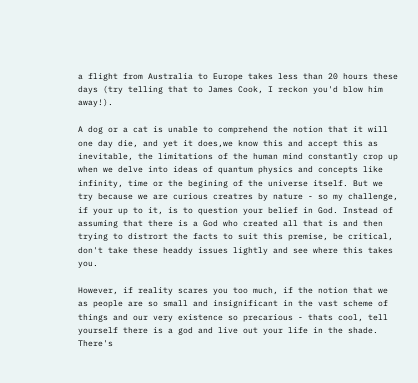a flight from Australia to Europe takes less than 20 hours these days (try telling that to James Cook, I reckon you'd blow him away!).

A dog or a cat is unable to comprehend the notion that it will one day die, and yet it does,we know this and accept this as inevitable, the limitations of the human mind constantly crop up when we delve into ideas of quantum physics and concepts like infinity, time or the begining of the universe itself. But we try because we are curious creatres by nature - so my challenge, if your up to it, is to question your belief in God. Instead of assuming that there is a God who created all that is and then trying to distrort the facts to suit this premise, be critical, don't take these headdy issues lightly and see where this takes you.

However, if reality scares you too much, if the notion that we as people are so small and insignificant in the vast scheme of things and our very existence so precarious - thats cool, tell yourself there is a god and live out your life in the shade. There's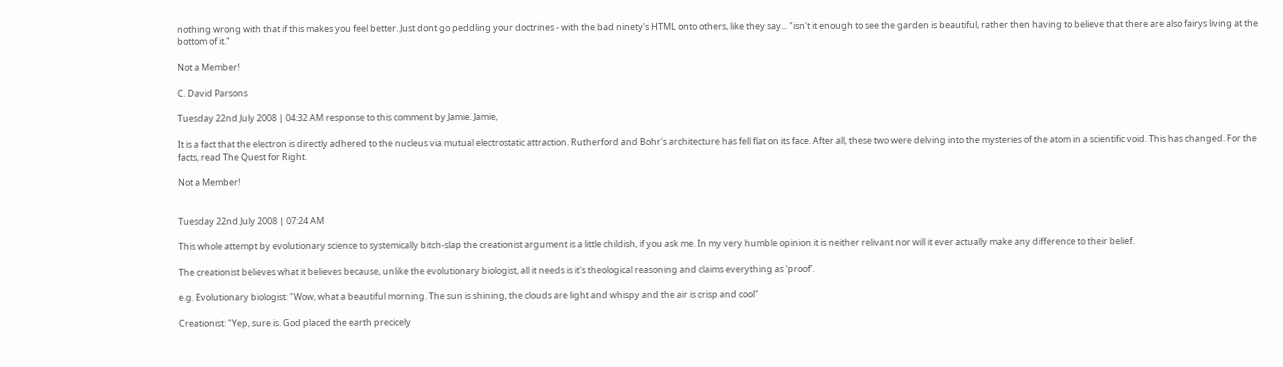nothing wrong with that if this makes you feel better. Just dont go peddling your doctrines - with the bad ninety's HTML onto others, like they say... "isn't it enough to see the garden is beautiful, rather then having to believe that there are also fairys living at the bottom of it."

Not a Member!

C. David Parsons

Tuesday 22nd July 2008 | 04:32 AM response to this comment by Jamie. Jamie,

It is a fact that the electron is directly adhered to the nucleus via mutual electrostatic attraction. Rutherford and Bohr's architecture has fell flat on its face. After all, these two were delving into the mysteries of the atom in a scientific void. This has changed. For the facts, read The Quest for Right.

Not a Member!


Tuesday 22nd July 2008 | 07:24 AM

This whole attempt by evolutionary science to systemically bitch-slap the creationist argument is a little childish, if you ask me. In my very humble opinion it is neither relivant nor will it ever actually make any difference to their belief.

The creationist believes what it believes because, unlike the evolutionary biologist, all it needs is it's theological reasoning and claims everything as 'proof'.

e.g. Evolutionary biologist: "Wow, what a beautiful morning. The sun is shining, the clouds are light and whispy and the air is crisp and cool"

Creationist: "Yep, sure is. God placed the earth precicely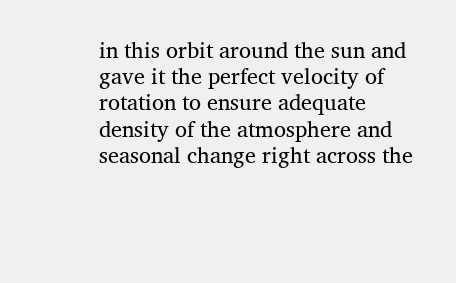in this orbit around the sun and gave it the perfect velocity of rotation to ensure adequate density of the atmosphere and seasonal change right across the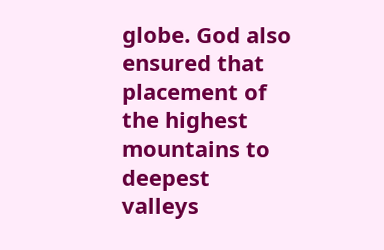globe. God also ensured that placement of the highest mountains to deepest valleys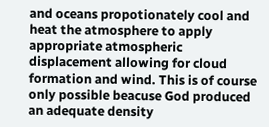and oceans propotionately cool and heat the atmosphere to apply appropriate atmospheric displacement allowing for cloud formation and wind. This is of course only possible beacuse God produced an adequate density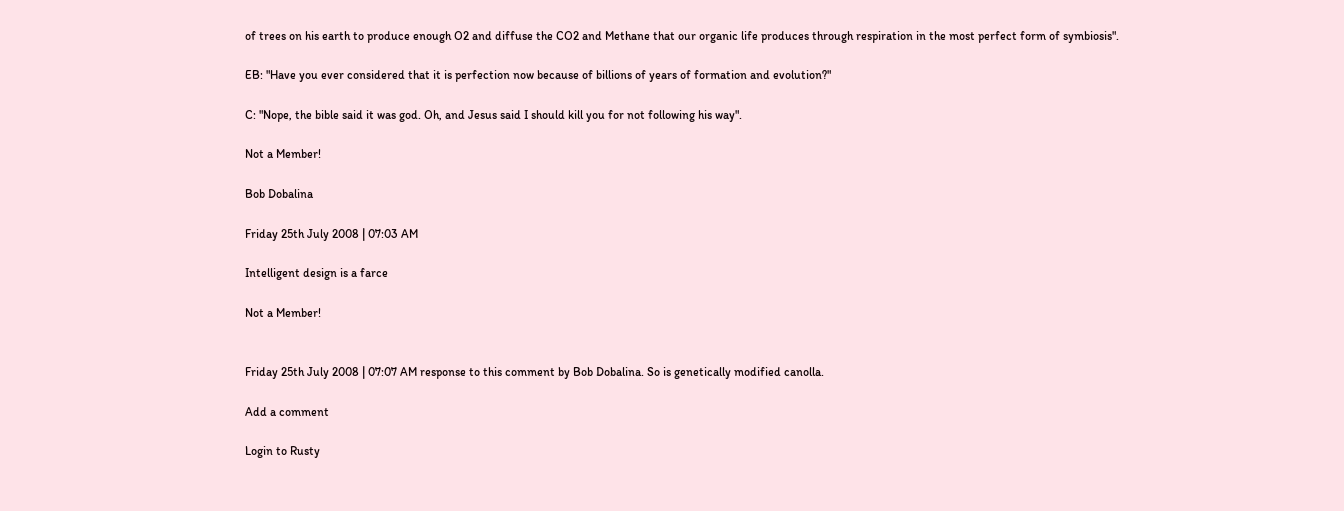of trees on his earth to produce enough O2 and diffuse the CO2 and Methane that our organic life produces through respiration in the most perfect form of symbiosis".

EB: "Have you ever considered that it is perfection now because of billions of years of formation and evolution?"

C: "Nope, the bible said it was god. Oh, and Jesus said I should kill you for not following his way".

Not a Member!

Bob Dobalina

Friday 25th July 2008 | 07:03 AM

Intelligent design is a farce

Not a Member!


Friday 25th July 2008 | 07:07 AM response to this comment by Bob Dobalina. So is genetically modified canolla.

Add a comment

Login to Rusty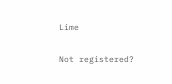Lime

Not registered?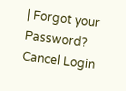| Forgot your Password? Cancel Login